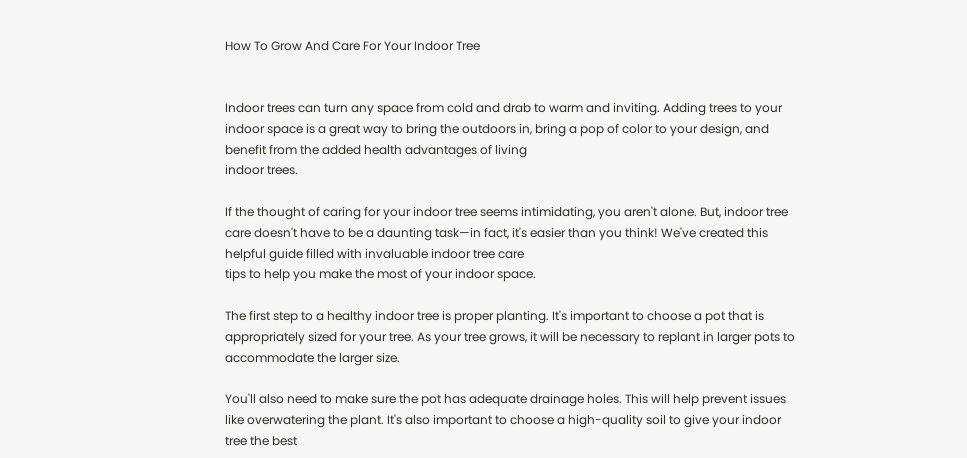How To Grow And Care For Your Indoor Tree


Indoor trees can turn any space from cold and drab to warm and inviting. Adding trees to your indoor space is a great way to bring the outdoors in, bring a pop of color to your design, and benefit from the added health advantages of living
indoor trees.

If the thought of caring for your indoor tree seems intimidating, you aren't alone. But, indoor tree care doesn't have to be a daunting task—in fact, it's easier than you think! We've created this helpful guide filled with invaluable indoor tree care
tips to help you make the most of your indoor space.

The first step to a healthy indoor tree is proper planting. It's important to choose a pot that is appropriately sized for your tree. As your tree grows, it will be necessary to replant in larger pots to accommodate the larger size.

You'll also need to make sure the pot has adequate drainage holes. This will help prevent issues like overwatering the plant. It's also important to choose a high-quality soil to give your indoor tree the best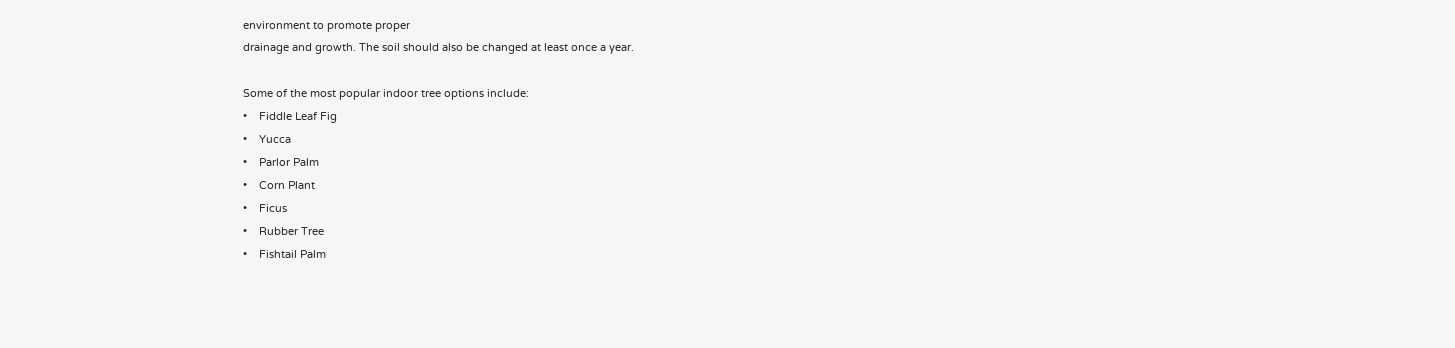environment to promote proper
drainage and growth. The soil should also be changed at least once a year.

Some of the most popular indoor tree options include:
•    Fiddle Leaf Fig
•    Yucca
•    Parlor Palm
•    Corn Plant
•    Ficus
•    Rubber Tree
•    Fishtail Palm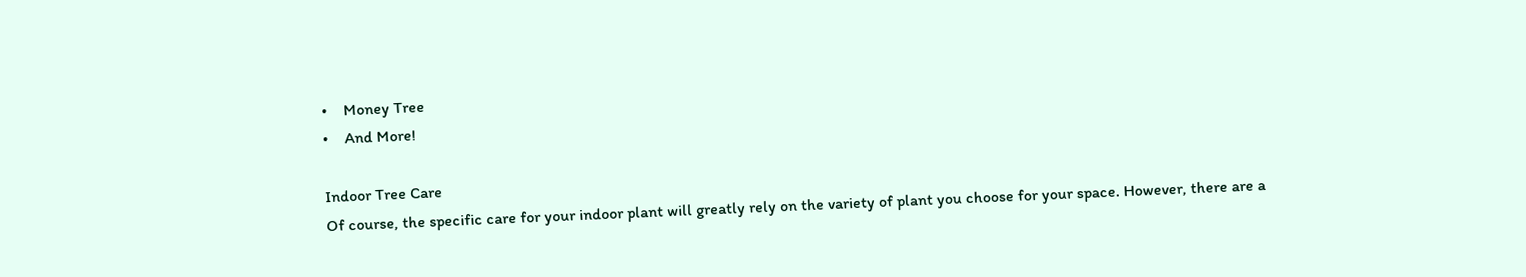•    Money Tree
•    And More!

Indoor Tree Care
Of course, the specific care for your indoor plant will greatly rely on the variety of plant you choose for your space. However, there are a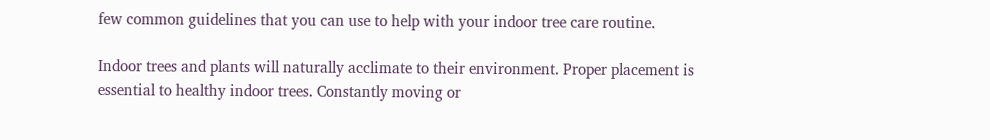few common guidelines that you can use to help with your indoor tree care routine.

Indoor trees and plants will naturally acclimate to their environment. Proper placement is essential to healthy indoor trees. Constantly moving or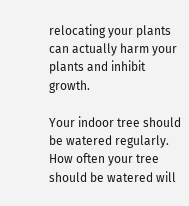relocating your plants can actually harm your plants and inhibit growth.

Your indoor tree should be watered regularly. How often your tree should be watered will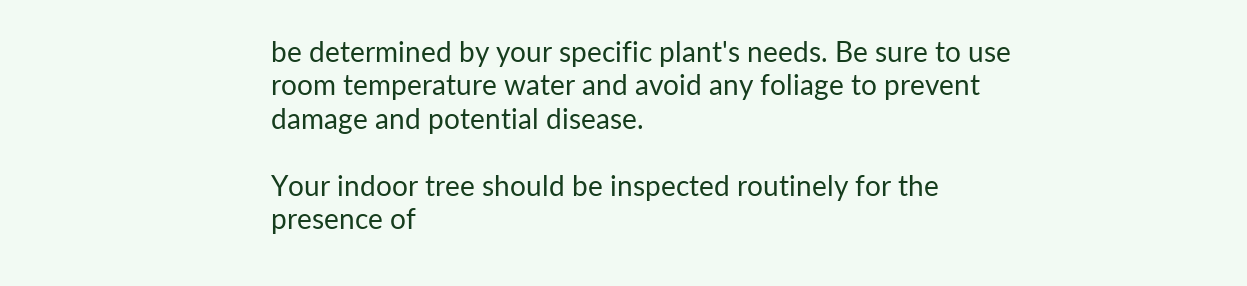be determined by your specific plant's needs. Be sure to use room temperature water and avoid any foliage to prevent damage and potential disease.

Your indoor tree should be inspected routinely for the presence of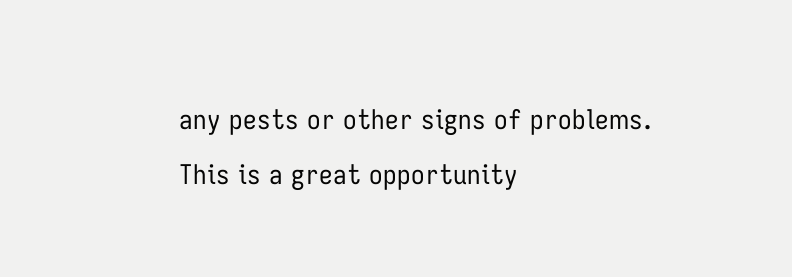any pests or other signs of problems. This is a great opportunity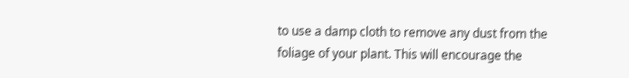to use a damp cloth to remove any dust from the foliage of your plant. This will encourage the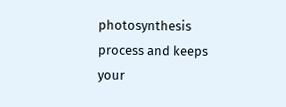photosynthesis
process and keeps your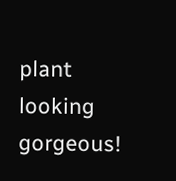plant looking gorgeous!